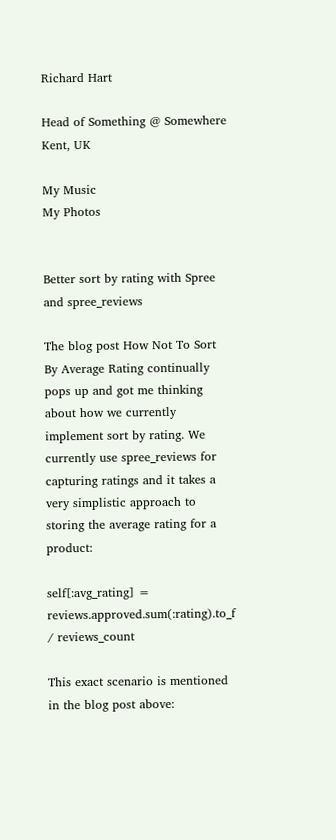Richard Hart

Head of Something @ Somewhere
Kent, UK

My Music
My Photos


Better sort by rating with Spree and spree_reviews

The blog post How Not To Sort By Average Rating continually pops up and got me thinking about how we currently implement sort by rating. We currently use spree_reviews for capturing ratings and it takes a very simplistic approach to storing the average rating for a product:

self[:avg_rating] = reviews.approved.sum(:rating).to_f / reviews_count

This exact scenario is mentioned in the blog post above: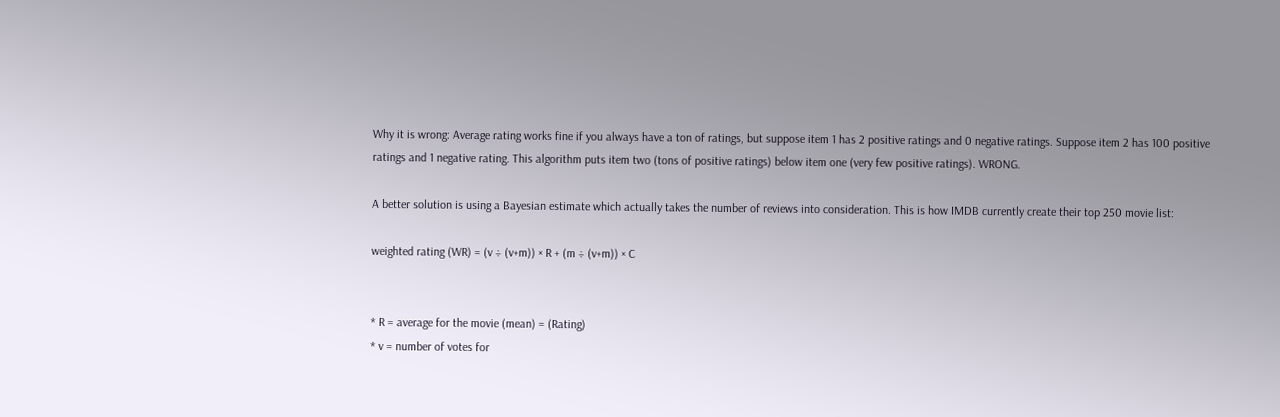Why it is wrong: Average rating works fine if you always have a ton of ratings, but suppose item 1 has 2 positive ratings and 0 negative ratings. Suppose item 2 has 100 positive ratings and 1 negative rating. This algorithm puts item two (tons of positive ratings) below item one (very few positive ratings). WRONG.

A better solution is using a Bayesian estimate which actually takes the number of reviews into consideration. This is how IMDB currently create their top 250 movie list:

weighted rating (WR) = (v ÷ (v+m)) × R + (m ÷ (v+m)) × C


* R = average for the movie (mean) = (Rating)
* v = number of votes for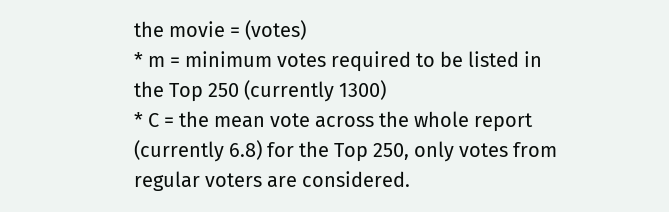the movie = (votes)
* m = minimum votes required to be listed in the Top 250 (currently 1300)
* C = the mean vote across the whole report (currently 6.8) for the Top 250, only votes from regular voters are considered.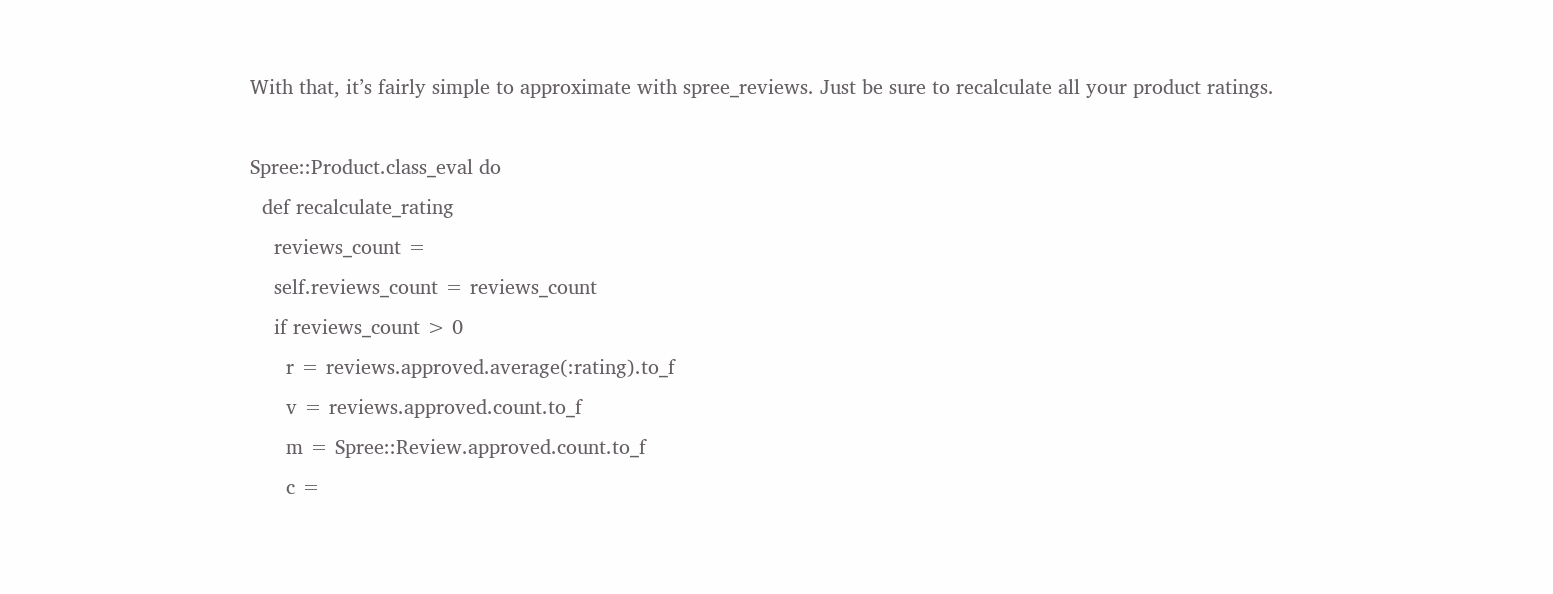With that, it’s fairly simple to approximate with spree_reviews. Just be sure to recalculate all your product ratings.

Spree::Product.class_eval do
  def recalculate_rating
    reviews_count =
    self.reviews_count = reviews_count
    if reviews_count > 0
      r = reviews.approved.average(:rating).to_f
      v = reviews.approved.count.to_f
      m = Spree::Review.approved.count.to_f
      c =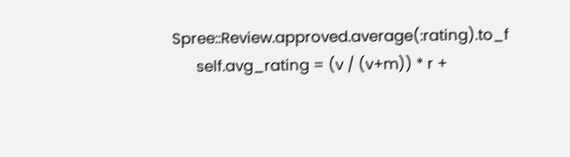Spree::Review.approved.average(:rating).to_f
      self.avg_rating = (v / (v+m)) * r +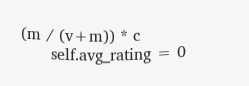(m / (v+m)) * c
      self.avg_rating = 0